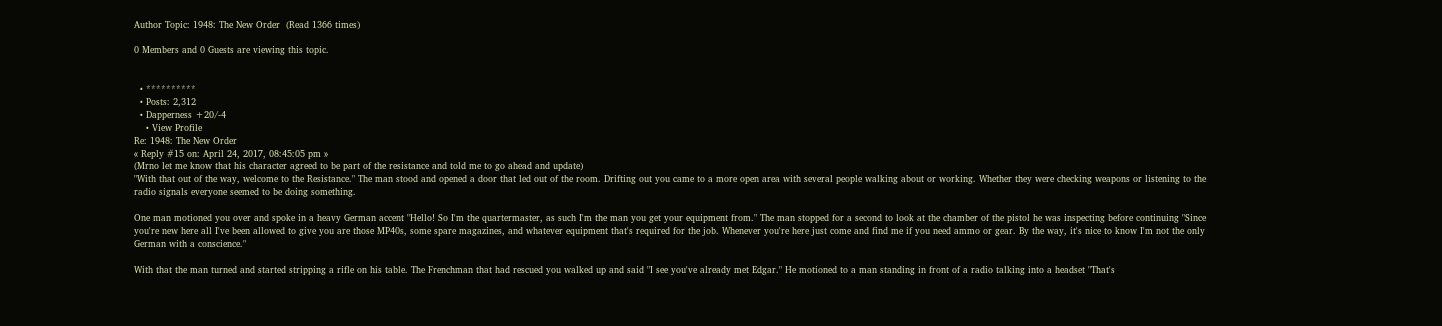Author Topic: 1948: The New Order  (Read 1366 times)

0 Members and 0 Guests are viewing this topic.


  • **********
  • Posts: 2,312
  • Dapperness +20/-4
    • View Profile
Re: 1948: The New Order
« Reply #15 on: April 24, 2017, 08:45:05 pm »
(Mrno let me know that his character agreed to be part of the resistance and told me to go ahead and update)
"With that out of the way, welcome to the Resistance." The man stood and opened a door that led out of the room. Drifting out you came to a more open area with several people walking about or working. Whether they were checking weapons or listening to the radio signals everyone seemed to be doing something.

One man motioned you over and spoke in a heavy German accent "Hello! So I'm the quartermaster, as such I'm the man you get your equipment from." The man stopped for a second to look at the chamber of the pistol he was inspecting before continuing "Since you're new here all I've been allowed to give you are those MP40s, some spare magazines, and whatever equipment that's required for the job. Whenever you're here just come and find me if you need ammo or gear. By the way, it's nice to know I'm not the only German with a conscience."

With that the man turned and started stripping a rifle on his table. The Frenchman that had rescued you walked up and said "I see you've already met Edgar." He motioned to a man standing in front of a radio talking into a headset "That's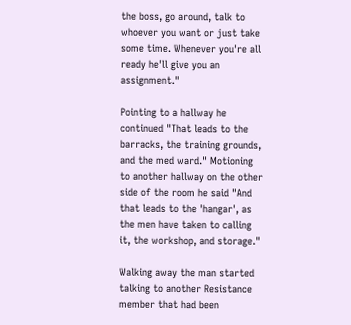the boss, go around, talk to whoever you want or just take some time. Whenever you're all ready he'll give you an assignment."

Pointing to a hallway he continued "That leads to the barracks, the training grounds, and the med ward." Motioning to another hallway on the other side of the room he said "And that leads to the 'hangar', as the men have taken to calling it, the workshop, and storage."

Walking away the man started talking to another Resistance member that had been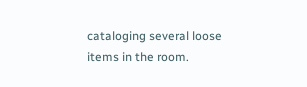cataloging several loose items in the room.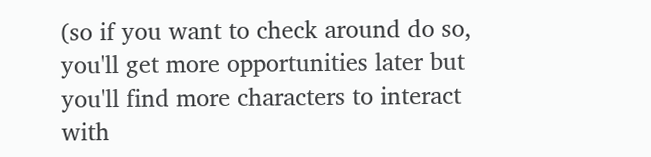(so if you want to check around do so, you'll get more opportunities later but you'll find more characters to interact with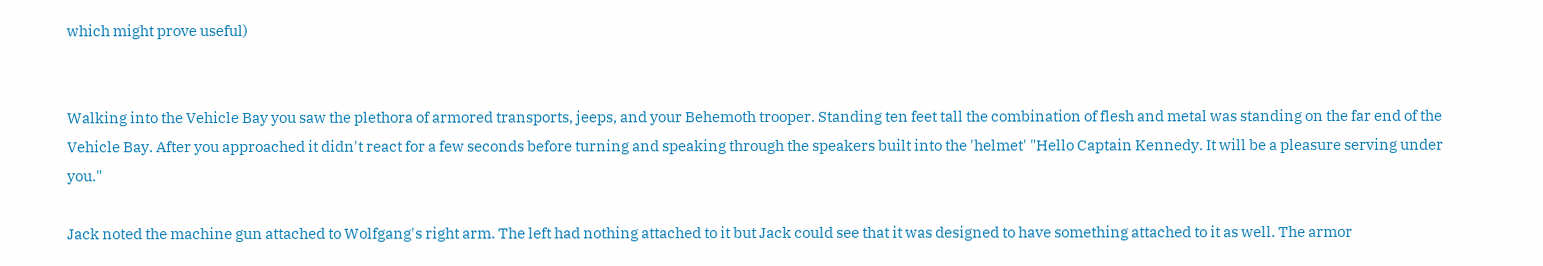which might prove useful)


Walking into the Vehicle Bay you saw the plethora of armored transports, jeeps, and your Behemoth trooper. Standing ten feet tall the combination of flesh and metal was standing on the far end of the Vehicle Bay. After you approached it didn't react for a few seconds before turning and speaking through the speakers built into the 'helmet' "Hello Captain Kennedy. It will be a pleasure serving under you."

Jack noted the machine gun attached to Wolfgang's right arm. The left had nothing attached to it but Jack could see that it was designed to have something attached to it as well. The armor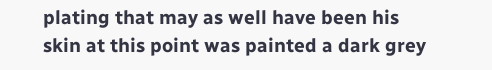plating that may as well have been his skin at this point was painted a dark grey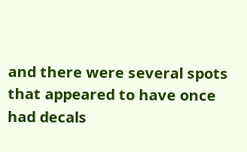and there were several spots that appeared to have once had decals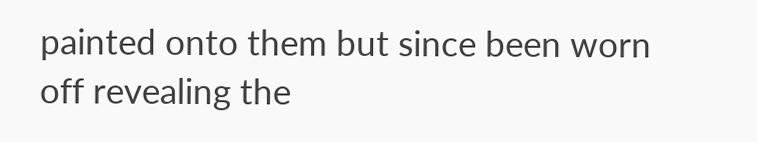painted onto them but since been worn off revealing the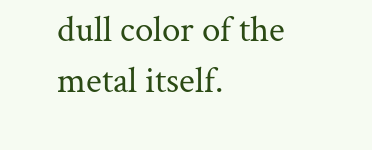dull color of the metal itself.